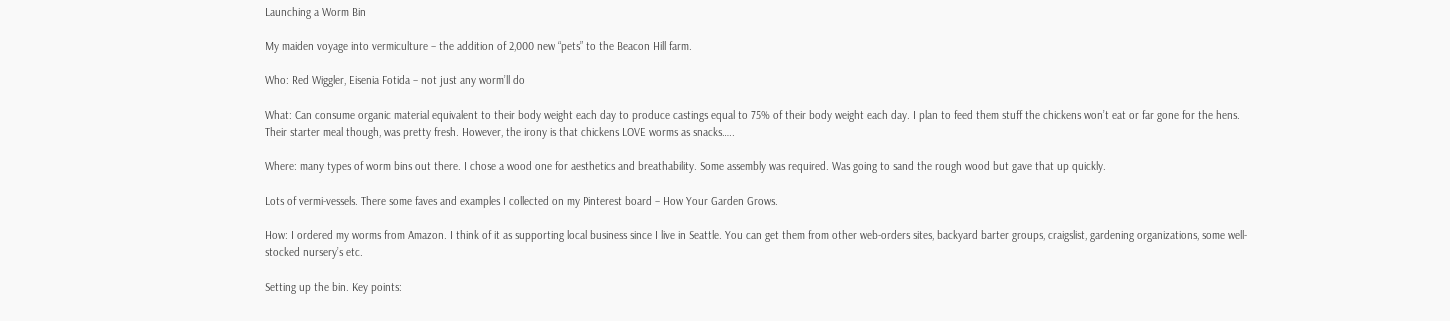Launching a Worm Bin

My maiden voyage into vermiculture – the addition of 2,000 new “pets” to the Beacon Hill farm.

Who: Red Wiggler, Eisenia Fotida – not just any worm’ll do

What: Can consume organic material equivalent to their body weight each day to produce castings equal to 75% of their body weight each day. I plan to feed them stuff the chickens won’t eat or far gone for the hens. Their starter meal though, was pretty fresh. However, the irony is that chickens LOVE worms as snacks…..

Where: many types of worm bins out there. I chose a wood one for aesthetics and breathability. Some assembly was required. Was going to sand the rough wood but gave that up quickly.

Lots of vermi-vessels. There some faves and examples I collected on my Pinterest board – How Your Garden Grows.

How: I ordered my worms from Amazon. I think of it as supporting local business since I live in Seattle. You can get them from other web-orders sites, backyard barter groups, craigslist, gardening organizations, some well-stocked nursery’s etc.

Setting up the bin. Key points: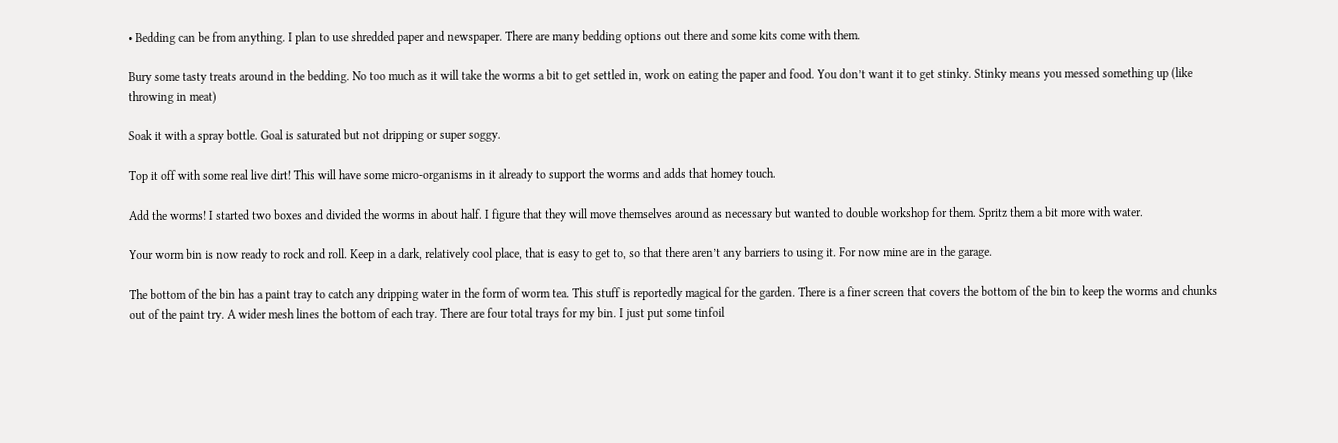• Bedding can be from anything. I plan to use shredded paper and newspaper. There are many bedding options out there and some kits come with them.

Bury some tasty treats around in the bedding. No too much as it will take the worms a bit to get settled in, work on eating the paper and food. You don’t want it to get stinky. Stinky means you messed something up (like throwing in meat)

Soak it with a spray bottle. Goal is saturated but not dripping or super soggy.

Top it off with some real live dirt! This will have some micro-organisms in it already to support the worms and adds that homey touch.

Add the worms! I started two boxes and divided the worms in about half. I figure that they will move themselves around as necessary but wanted to double workshop for them. Spritz them a bit more with water.

Your worm bin is now ready to rock and roll. Keep in a dark, relatively cool place, that is easy to get to, so that there aren’t any barriers to using it. For now mine are in the garage.

The bottom of the bin has a paint tray to catch any dripping water in the form of worm tea. This stuff is reportedly magical for the garden. There is a finer screen that covers the bottom of the bin to keep the worms and chunks out of the paint try. A wider mesh lines the bottom of each tray. There are four total trays for my bin. I just put some tinfoil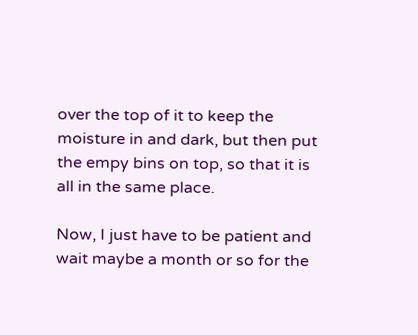over the top of it to keep the moisture in and dark, but then put the empy bins on top, so that it is all in the same place.

Now, I just have to be patient and wait maybe a month or so for the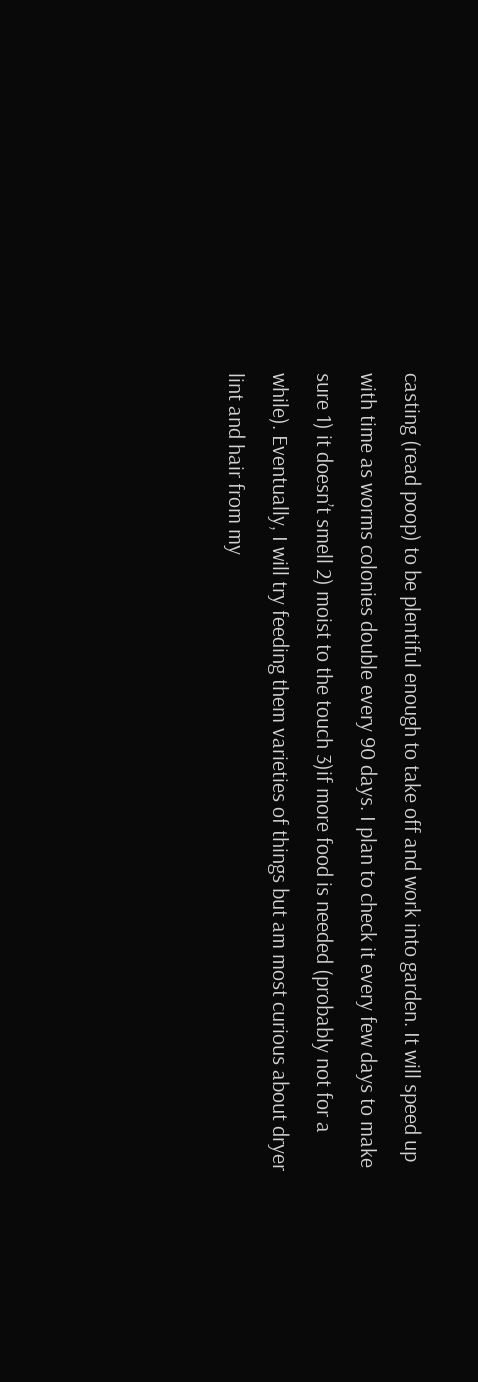casting (read poop) to be plentiful enough to take off and work into garden. It will speed up with time as worms colonies double every 90 days. I plan to check it every few days to make sure 1) it doesn’t smell 2) moist to the touch 3)if more food is needed (probably not for a while). Eventually, I will try feeding them varieties of things but am most curious about dryer lint and hair from my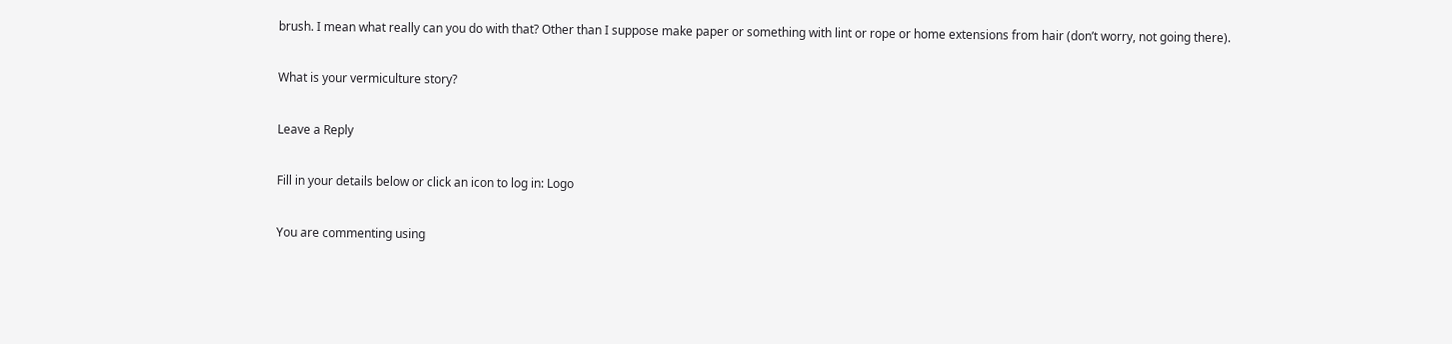brush. I mean what really can you do with that? Other than I suppose make paper or something with lint or rope or home extensions from hair (don’t worry, not going there).

What is your vermiculture story?

Leave a Reply

Fill in your details below or click an icon to log in: Logo

You are commenting using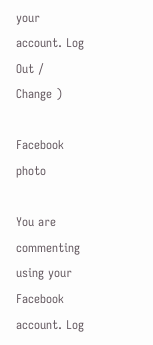your account. Log Out /  Change )

Facebook photo

You are commenting using your Facebook account. Log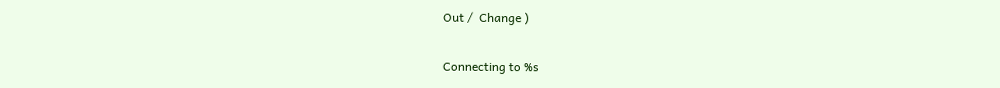Out /  Change )

Connecting to %s